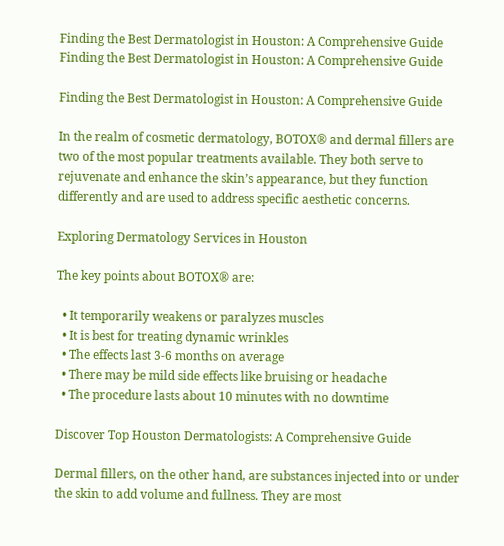Finding the Best Dermatologist in Houston: A Comprehensive Guide
Finding the Best Dermatologist in Houston: A Comprehensive Guide

Finding the Best Dermatologist in Houston: A Comprehensive Guide

In the realm of cosmetic dermatology, BOTOX® and dermal fillers are two of the most popular treatments available. They both serve to rejuvenate and enhance the skin’s appearance, but they function differently and are used to address specific aesthetic concerns.

Exploring Dermatology Services in Houston

The key points about BOTOX® are:

  • It temporarily weakens or paralyzes muscles
  • It is best for treating dynamic wrinkles
  • The effects last 3-6 months on average
  • There may be mild side effects like bruising or headache
  • The procedure lasts about 10 minutes with no downtime

Discover Top Houston Dermatologists: A Comprehensive Guide

Dermal fillers, on the other hand, are substances injected into or under the skin to add volume and fullness. They are most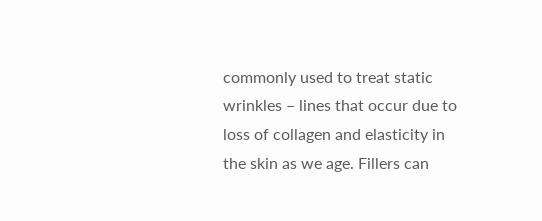commonly used to treat static wrinkles – lines that occur due to loss of collagen and elasticity in the skin as we age. Fillers can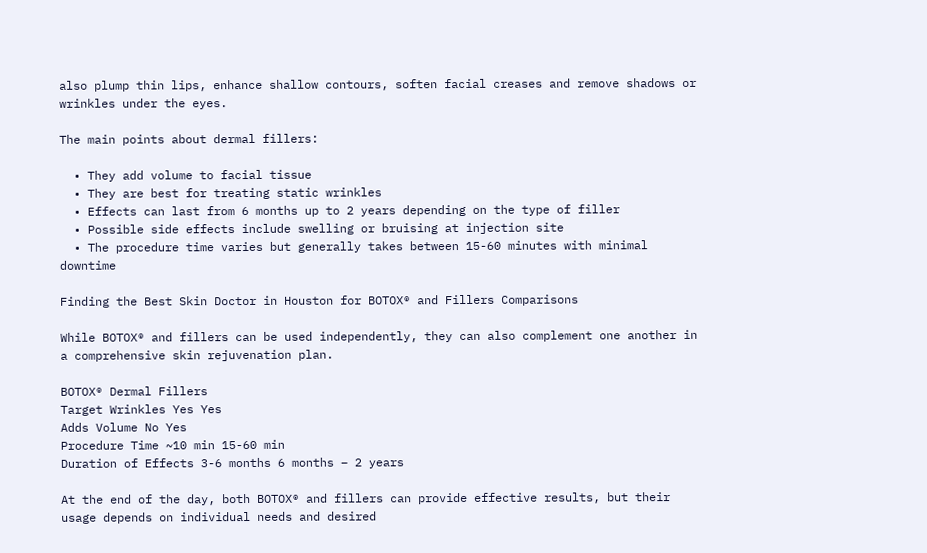also plump thin lips, enhance shallow contours, soften facial creases and remove shadows or wrinkles under the eyes.

The main points about dermal fillers:

  • They add volume to facial tissue
  • They are best for treating static wrinkles
  • Effects can last from 6 months up to 2 years depending on the type of filler
  • Possible side effects include swelling or bruising at injection site
  • The procedure time varies but generally takes between 15-60 minutes with minimal downtime

Finding the Best Skin Doctor in Houston for BOTOX® and Fillers Comparisons

While BOTOX® and fillers can be used independently, they can also complement one another in a comprehensive skin rejuvenation plan.

BOTOX® Dermal Fillers
Target Wrinkles Yes Yes
Adds Volume No Yes
Procedure Time ~10 min 15-60 min
Duration of Effects 3-6 months 6 months – 2 years

At the end of the day, both BOTOX® and fillers can provide effective results, but their usage depends on individual needs and desired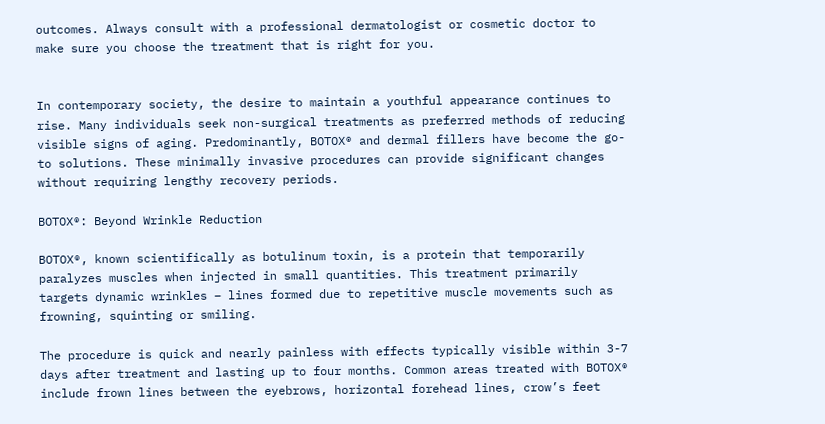outcomes. Always consult with a professional dermatologist or cosmetic doctor to make sure you choose the treatment that is right for you.


In contemporary society, the desire to maintain a youthful appearance continues to rise. Many individuals seek non-surgical treatments as preferred methods of reducing visible signs of aging. Predominantly, BOTOX® and dermal fillers have become the go-to solutions. These minimally invasive procedures can provide significant changes without requiring lengthy recovery periods.

BOTOX®: Beyond Wrinkle Reduction

BOTOX®, known scientifically as botulinum toxin, is a protein that temporarily paralyzes muscles when injected in small quantities. This treatment primarily targets dynamic wrinkles – lines formed due to repetitive muscle movements such as frowning, squinting or smiling.

The procedure is quick and nearly painless with effects typically visible within 3-7 days after treatment and lasting up to four months. Common areas treated with BOTOX® include frown lines between the eyebrows, horizontal forehead lines, crow’s feet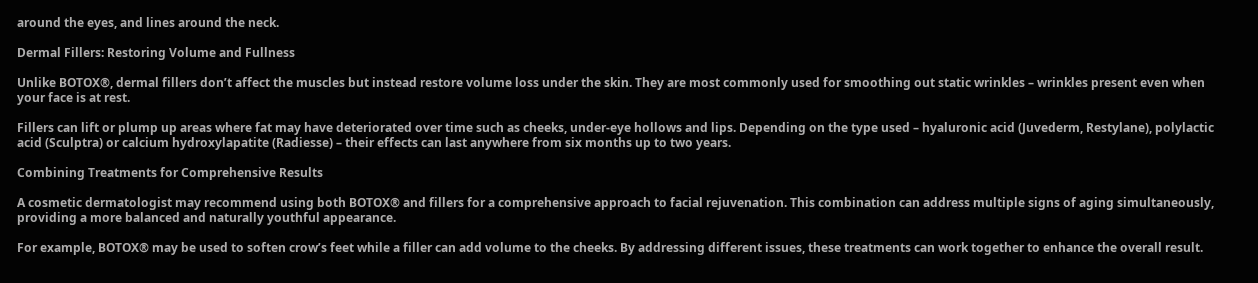around the eyes, and lines around the neck.

Dermal Fillers: Restoring Volume and Fullness

Unlike BOTOX®, dermal fillers don’t affect the muscles but instead restore volume loss under the skin. They are most commonly used for smoothing out static wrinkles – wrinkles present even when your face is at rest.

Fillers can lift or plump up areas where fat may have deteriorated over time such as cheeks, under-eye hollows and lips. Depending on the type used – hyaluronic acid (Juvederm, Restylane), polylactic acid (Sculptra) or calcium hydroxylapatite (Radiesse) – their effects can last anywhere from six months up to two years.

Combining Treatments for Comprehensive Results

A cosmetic dermatologist may recommend using both BOTOX® and fillers for a comprehensive approach to facial rejuvenation. This combination can address multiple signs of aging simultaneously, providing a more balanced and naturally youthful appearance.

For example, BOTOX® may be used to soften crow’s feet while a filler can add volume to the cheeks. By addressing different issues, these treatments can work together to enhance the overall result.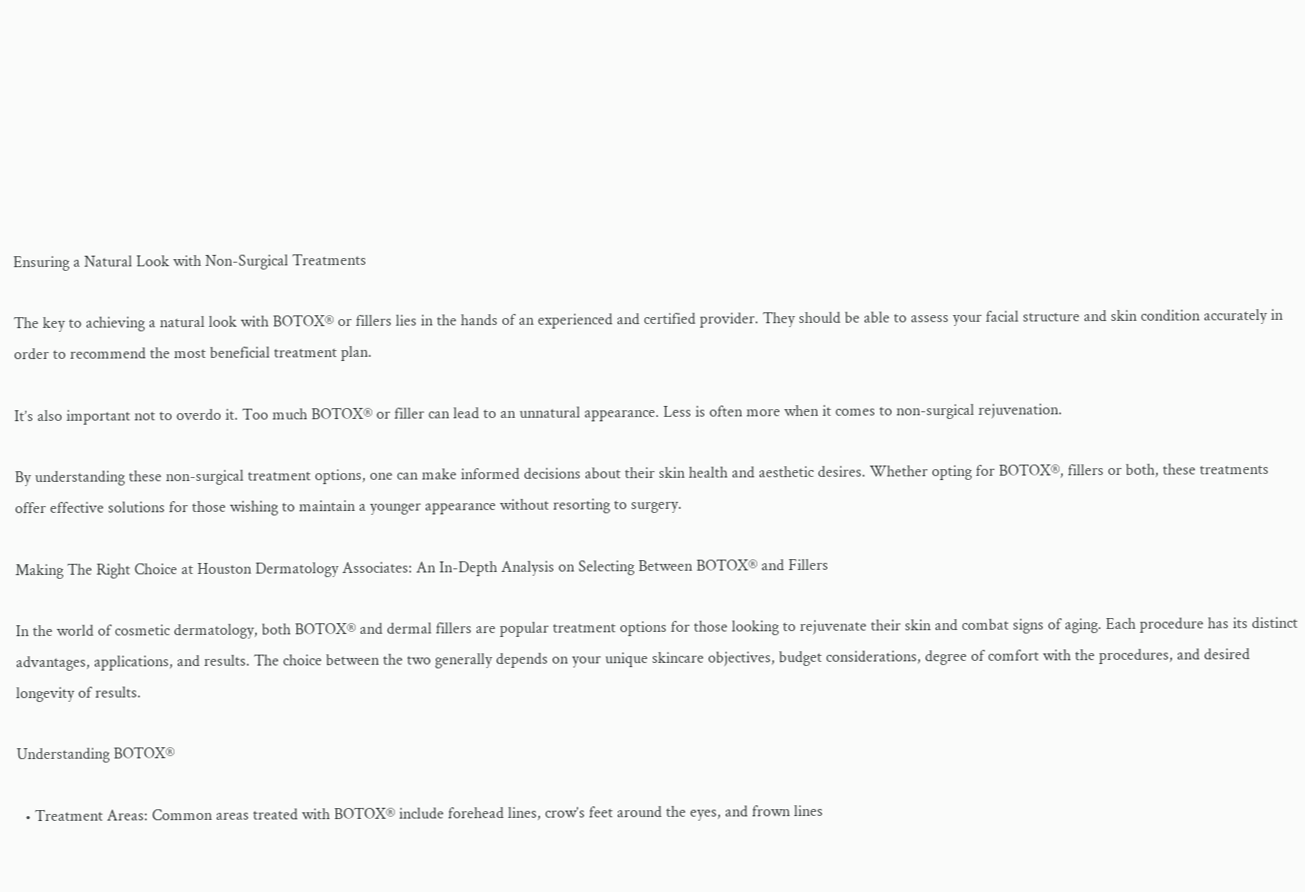Ensuring a Natural Look with Non-Surgical Treatments

The key to achieving a natural look with BOTOX® or fillers lies in the hands of an experienced and certified provider. They should be able to assess your facial structure and skin condition accurately in order to recommend the most beneficial treatment plan.

It’s also important not to overdo it. Too much BOTOX® or filler can lead to an unnatural appearance. Less is often more when it comes to non-surgical rejuvenation.

By understanding these non-surgical treatment options, one can make informed decisions about their skin health and aesthetic desires. Whether opting for BOTOX®, fillers or both, these treatments offer effective solutions for those wishing to maintain a younger appearance without resorting to surgery.

Making The Right Choice at Houston Dermatology Associates: An In-Depth Analysis on Selecting Between BOTOX® and Fillers

In the world of cosmetic dermatology, both BOTOX® and dermal fillers are popular treatment options for those looking to rejuvenate their skin and combat signs of aging. Each procedure has its distinct advantages, applications, and results. The choice between the two generally depends on your unique skincare objectives, budget considerations, degree of comfort with the procedures, and desired longevity of results.

Understanding BOTOX®

  • Treatment Areas: Common areas treated with BOTOX® include forehead lines, crow’s feet around the eyes, and frown lines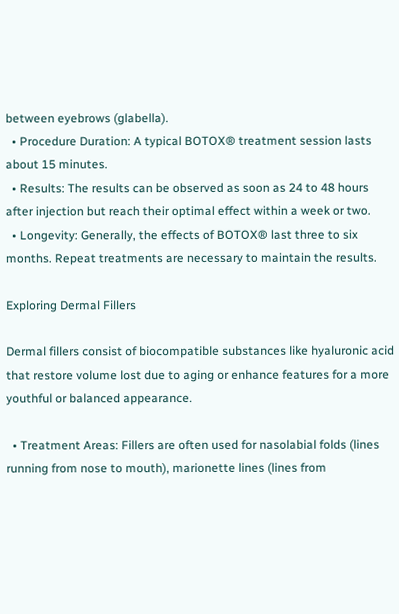between eyebrows (glabella).
  • Procedure Duration: A typical BOTOX® treatment session lasts about 15 minutes.
  • Results: The results can be observed as soon as 24 to 48 hours after injection but reach their optimal effect within a week or two.
  • Longevity: Generally, the effects of BOTOX® last three to six months. Repeat treatments are necessary to maintain the results.

Exploring Dermal Fillers

Dermal fillers consist of biocompatible substances like hyaluronic acid that restore volume lost due to aging or enhance features for a more youthful or balanced appearance.

  • Treatment Areas: Fillers are often used for nasolabial folds (lines running from nose to mouth), marionette lines (lines from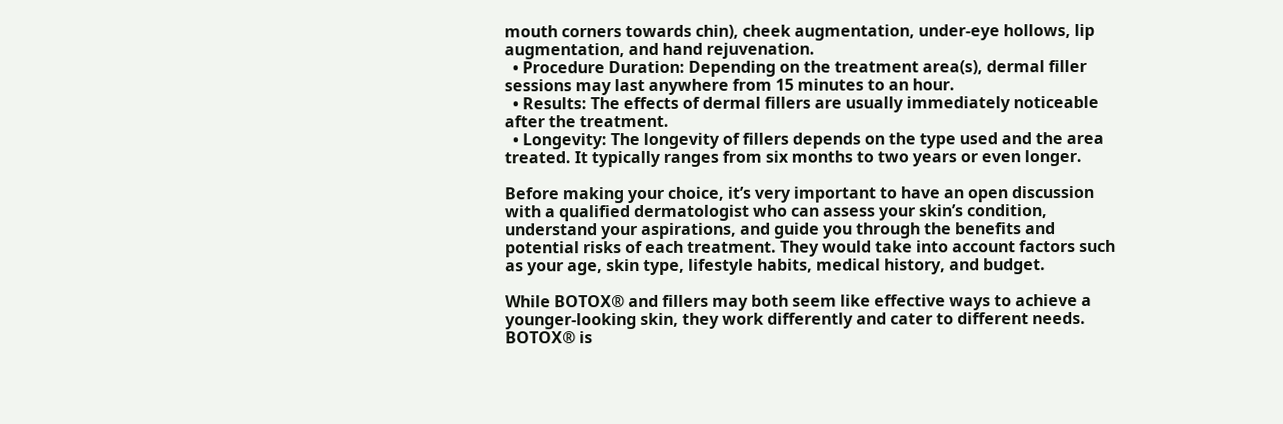mouth corners towards chin), cheek augmentation, under-eye hollows, lip augmentation, and hand rejuvenation.
  • Procedure Duration: Depending on the treatment area(s), dermal filler sessions may last anywhere from 15 minutes to an hour.
  • Results: The effects of dermal fillers are usually immediately noticeable after the treatment.
  • Longevity: The longevity of fillers depends on the type used and the area treated. It typically ranges from six months to two years or even longer.

Before making your choice, it’s very important to have an open discussion with a qualified dermatologist who can assess your skin’s condition, understand your aspirations, and guide you through the benefits and potential risks of each treatment. They would take into account factors such as your age, skin type, lifestyle habits, medical history, and budget.

While BOTOX® and fillers may both seem like effective ways to achieve a younger-looking skin, they work differently and cater to different needs. BOTOX® is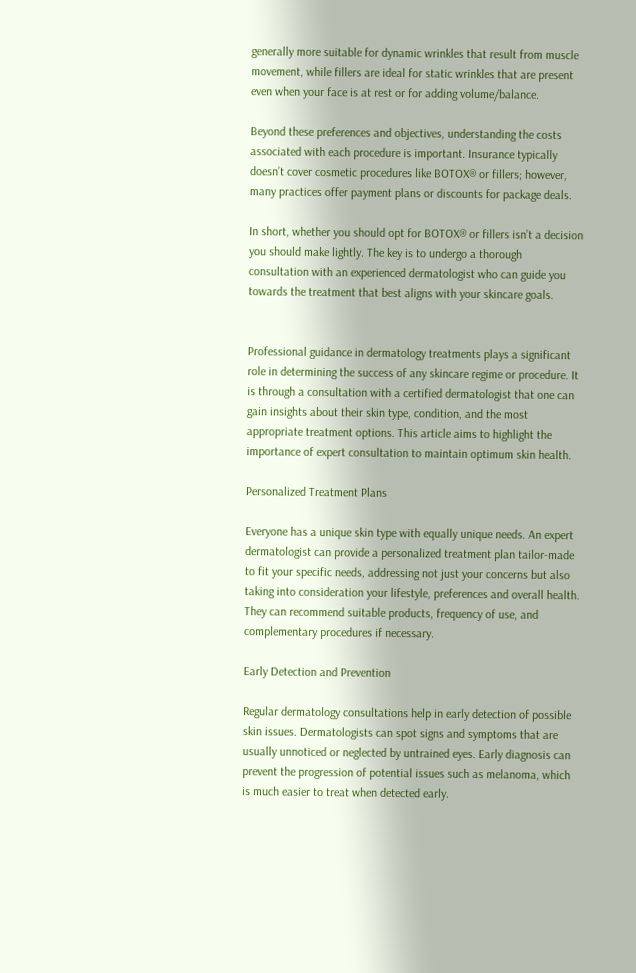generally more suitable for dynamic wrinkles that result from muscle movement, while fillers are ideal for static wrinkles that are present even when your face is at rest or for adding volume/balance.

Beyond these preferences and objectives, understanding the costs associated with each procedure is important. Insurance typically doesn’t cover cosmetic procedures like BOTOX® or fillers; however, many practices offer payment plans or discounts for package deals.

In short, whether you should opt for BOTOX® or fillers isn’t a decision you should make lightly. The key is to undergo a thorough consultation with an experienced dermatologist who can guide you towards the treatment that best aligns with your skincare goals.


Professional guidance in dermatology treatments plays a significant role in determining the success of any skincare regime or procedure. It is through a consultation with a certified dermatologist that one can gain insights about their skin type, condition, and the most appropriate treatment options. This article aims to highlight the importance of expert consultation to maintain optimum skin health.

Personalized Treatment Plans

Everyone has a unique skin type with equally unique needs. An expert dermatologist can provide a personalized treatment plan tailor-made to fit your specific needs, addressing not just your concerns but also taking into consideration your lifestyle, preferences and overall health. They can recommend suitable products, frequency of use, and complementary procedures if necessary.

Early Detection and Prevention

Regular dermatology consultations help in early detection of possible skin issues. Dermatologists can spot signs and symptoms that are usually unnoticed or neglected by untrained eyes. Early diagnosis can prevent the progression of potential issues such as melanoma, which is much easier to treat when detected early.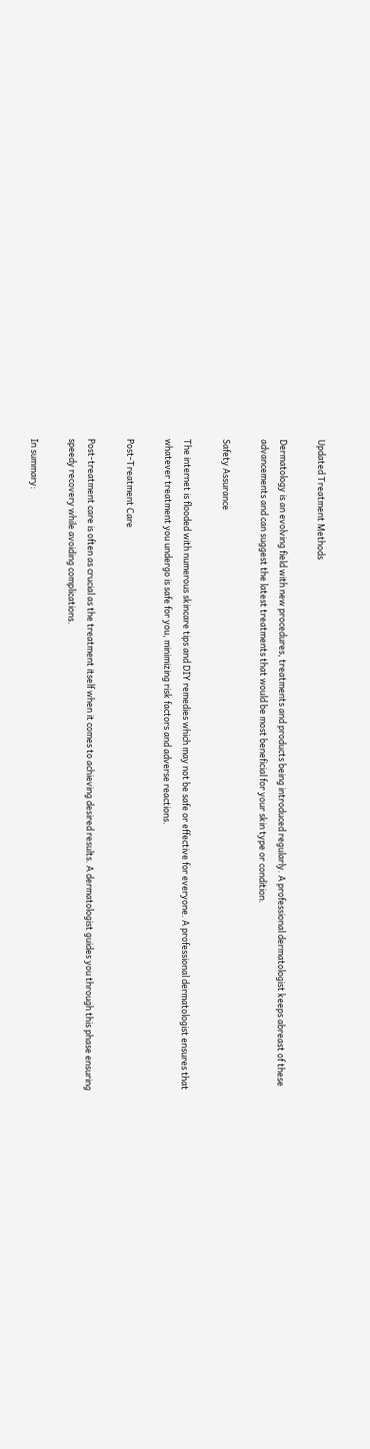Updated Treatment Methods

Dermatology is an evolving field with new procedures, treatments and products being introduced regularly. A professional dermatologist keeps abreast of these advancements and can suggest the latest treatments that would be most beneficial for your skin type or condition.

Safety Assurance

The internet is flooded with numerous skincare tips and DIY remedies which may not be safe or effective for everyone. A professional dermatologist ensures that whatever treatment you undergo is safe for you, minimizing risk factors and adverse reactions.

Post-Treatment Care

Post-treatment care is often as crucial as the treatment itself when it comes to achieving desired results. A dermatologist guides you through this phase ensuring speedy recovery while avoiding complications.

In summary: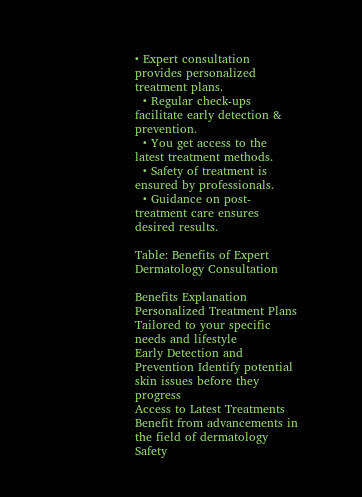• Expert consultation provides personalized treatment plans.
  • Regular check-ups facilitate early detection & prevention.
  • You get access to the latest treatment methods.
  • Safety of treatment is ensured by professionals.
  • Guidance on post-treatment care ensures desired results.

Table: Benefits of Expert Dermatology Consultation

Benefits Explanation
Personalized Treatment Plans Tailored to your specific needs and lifestyle
Early Detection and Prevention Identify potential skin issues before they progress
Access to Latest Treatments Benefit from advancements in the field of dermatology
Safety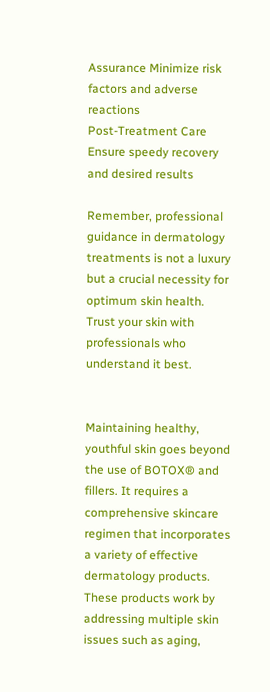Assurance Minimize risk factors and adverse reactions
Post-Treatment Care Ensure speedy recovery and desired results

Remember, professional guidance in dermatology treatments is not a luxury but a crucial necessity for optimum skin health. Trust your skin with professionals who understand it best.


Maintaining healthy, youthful skin goes beyond the use of BOTOX® and fillers. It requires a comprehensive skincare regimen that incorporates a variety of effective dermatology products. These products work by addressing multiple skin issues such as aging,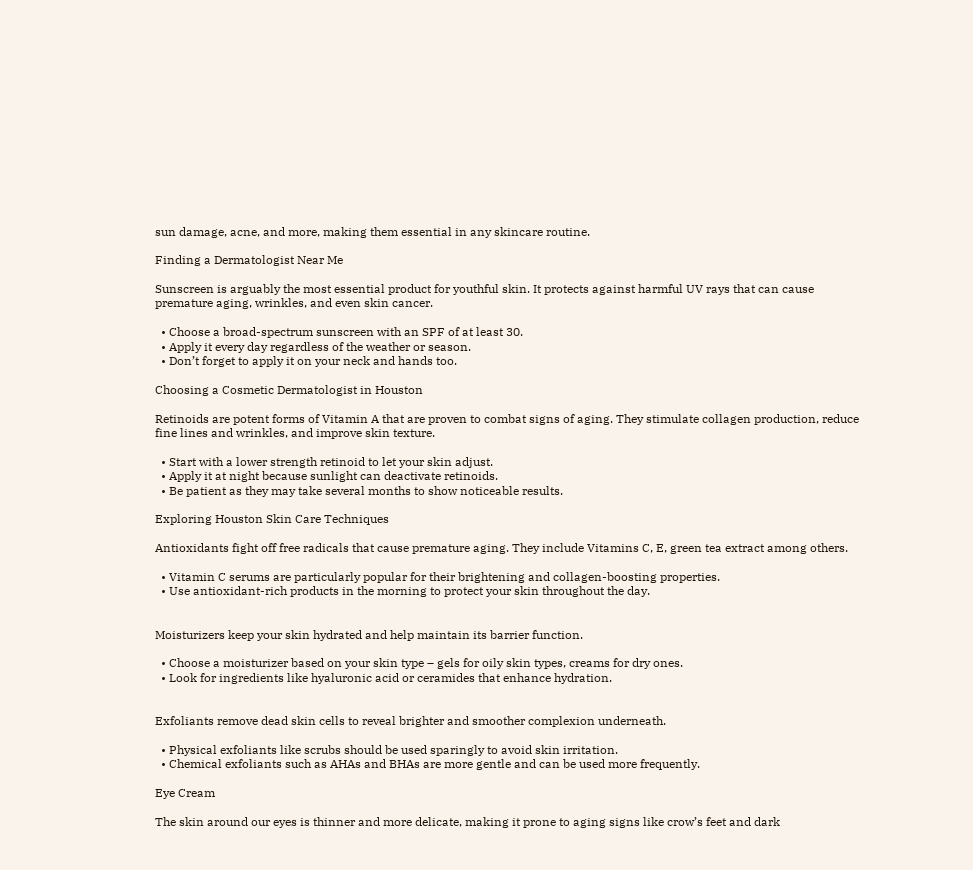sun damage, acne, and more, making them essential in any skincare routine.

Finding a Dermatologist Near Me

Sunscreen is arguably the most essential product for youthful skin. It protects against harmful UV rays that can cause premature aging, wrinkles, and even skin cancer.

  • Choose a broad-spectrum sunscreen with an SPF of at least 30.
  • Apply it every day regardless of the weather or season.
  • Don’t forget to apply it on your neck and hands too.

Choosing a Cosmetic Dermatologist in Houston

Retinoids are potent forms of Vitamin A that are proven to combat signs of aging. They stimulate collagen production, reduce fine lines and wrinkles, and improve skin texture.

  • Start with a lower strength retinoid to let your skin adjust.
  • Apply it at night because sunlight can deactivate retinoids.
  • Be patient as they may take several months to show noticeable results.

Exploring Houston Skin Care Techniques

Antioxidants fight off free radicals that cause premature aging. They include Vitamins C, E, green tea extract among others.

  • Vitamin C serums are particularly popular for their brightening and collagen-boosting properties.
  • Use antioxidant-rich products in the morning to protect your skin throughout the day.


Moisturizers keep your skin hydrated and help maintain its barrier function.

  • Choose a moisturizer based on your skin type – gels for oily skin types, creams for dry ones.
  • Look for ingredients like hyaluronic acid or ceramides that enhance hydration.


Exfoliants remove dead skin cells to reveal brighter and smoother complexion underneath.

  • Physical exfoliants like scrubs should be used sparingly to avoid skin irritation.
  • Chemical exfoliants such as AHAs and BHAs are more gentle and can be used more frequently.

Eye Cream

The skin around our eyes is thinner and more delicate, making it prone to aging signs like crow’s feet and dark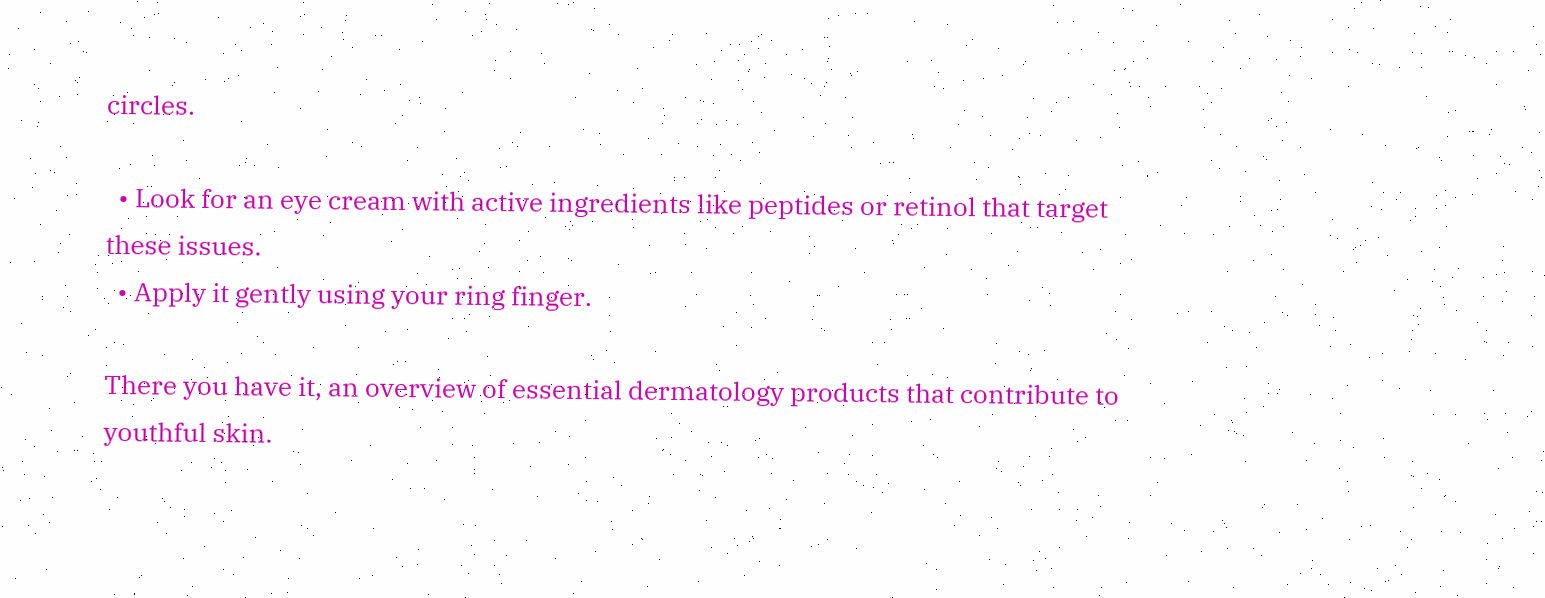circles.

  • Look for an eye cream with active ingredients like peptides or retinol that target these issues.
  • Apply it gently using your ring finger.

There you have it, an overview of essential dermatology products that contribute to youthful skin.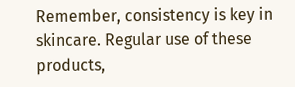Remember, consistency is key in skincare. Regular use of these products,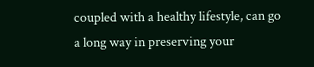coupled with a healthy lifestyle, can go a long way in preserving your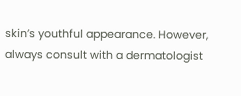skin’s youthful appearance. However, always consult with a dermatologist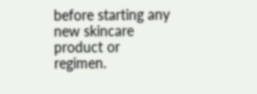before starting any new skincare product or regimen.